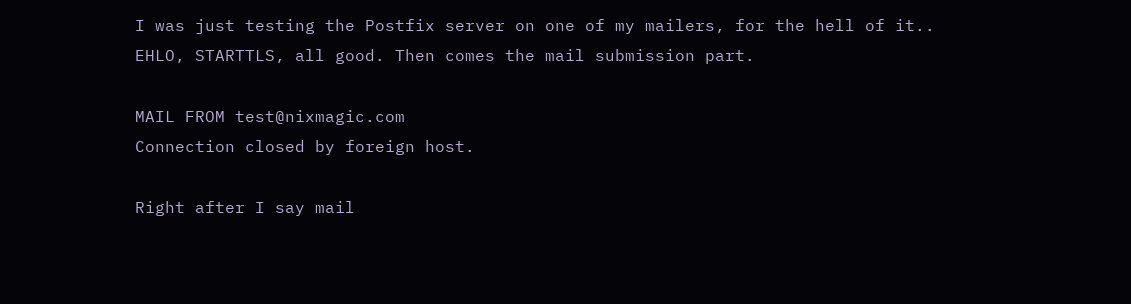I was just testing the Postfix server on one of my mailers, for the hell of it.. EHLO, STARTTLS, all good. Then comes the mail submission part.

MAIL FROM test@nixmagic.com
Connection closed by foreign host.

Right after I say mail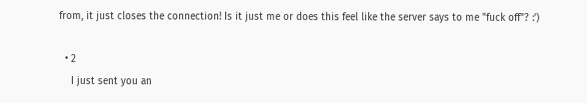from, it just closes the connection! Is it just me or does this feel like the server says to me "fuck off"? :')

  • 2
    I just sent you an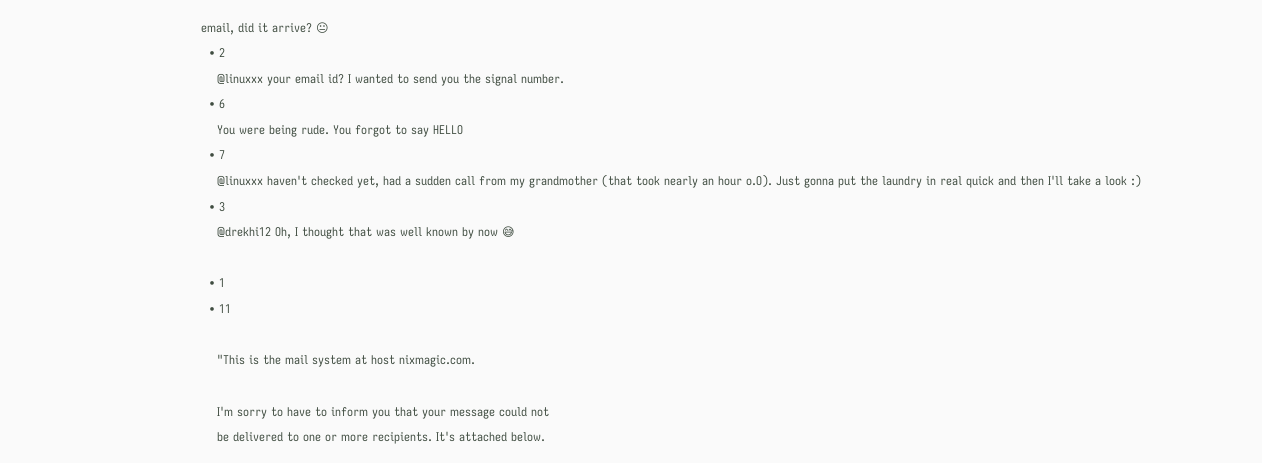email, did it arrive? 😐
  • 2
    @linuxxx your email id? I wanted to send you the signal number.
  • 6
    You were being rude. You forgot to say HELLO
  • 7
    @linuxxx haven't checked yet, had a sudden call from my grandmother (that took nearly an hour o.O). Just gonna put the laundry in real quick and then I'll take a look :)
  • 3
    @drekhi12 Oh, I thought that was well known by now 😅

  • 1
  • 11

    "This is the mail system at host nixmagic.com.

    I'm sorry to have to inform you that your message could not
    be delivered to one or more recipients. It's attached below.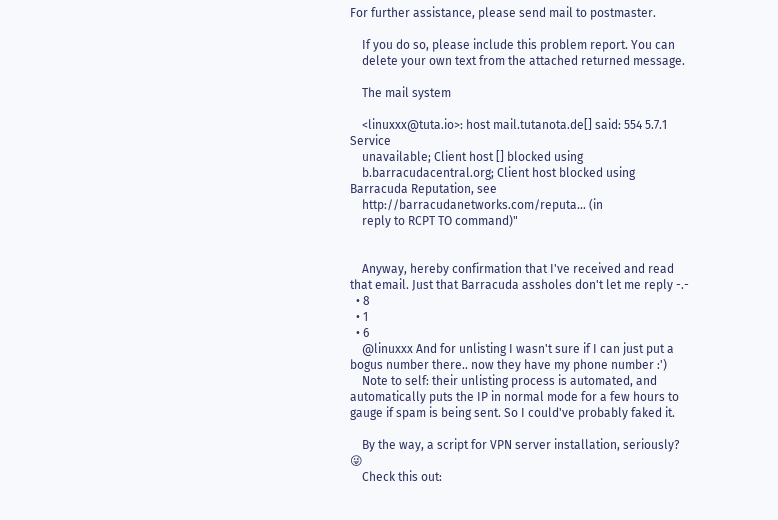For further assistance, please send mail to postmaster.

    If you do so, please include this problem report. You can
    delete your own text from the attached returned message.

    The mail system

    <linuxxx@tuta.io>: host mail.tutanota.de[] said: 554 5.7.1 Service
    unavailable; Client host [] blocked using
    b.barracudacentral.org; Client host blocked using Barracuda Reputation, see
    http://barracudanetworks.com/reputa... (in
    reply to RCPT TO command)"


    Anyway, hereby confirmation that I've received and read that email. Just that Barracuda assholes don't let me reply -.-
  • 8
  • 1
  • 6
    @linuxxx And for unlisting I wasn't sure if I can just put a bogus number there.. now they have my phone number :')
    Note to self: their unlisting process is automated, and automatically puts the IP in normal mode for a few hours to gauge if spam is being sent. So I could've probably faked it.

    By the way, a script for VPN server installation, seriously? 😜
    Check this out: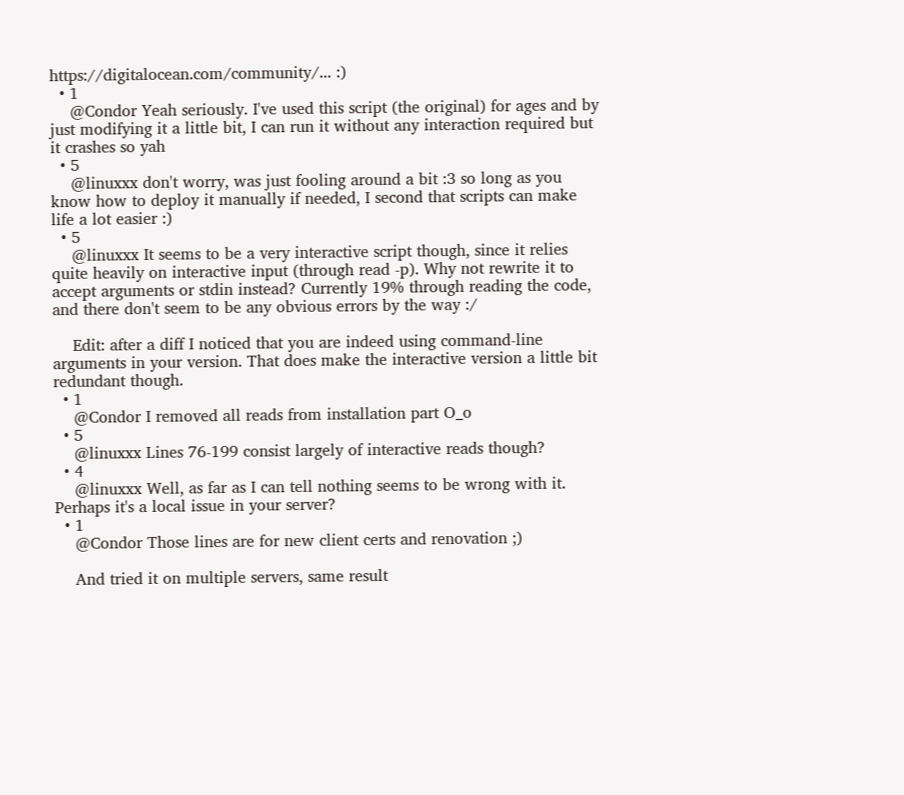https://digitalocean.com/community/... :)
  • 1
    @Condor Yeah seriously. I've used this script (the original) for ages and by just modifying it a little bit, I can run it without any interaction required but it crashes so yah
  • 5
    @linuxxx don't worry, was just fooling around a bit :3 so long as you know how to deploy it manually if needed, I second that scripts can make life a lot easier :)
  • 5
    @linuxxx It seems to be a very interactive script though, since it relies quite heavily on interactive input (through read -p). Why not rewrite it to accept arguments or stdin instead? Currently 19% through reading the code, and there don't seem to be any obvious errors by the way :/

    Edit: after a diff I noticed that you are indeed using command-line arguments in your version. That does make the interactive version a little bit redundant though.
  • 1
    @Condor I removed all reads from installation part O_o
  • 5
    @linuxxx Lines 76-199 consist largely of interactive reads though?
  • 4
    @linuxxx Well, as far as I can tell nothing seems to be wrong with it. Perhaps it's a local issue in your server?
  • 1
    @Condor Those lines are for new client certs and renovation ;)

    And tried it on multiple servers, same result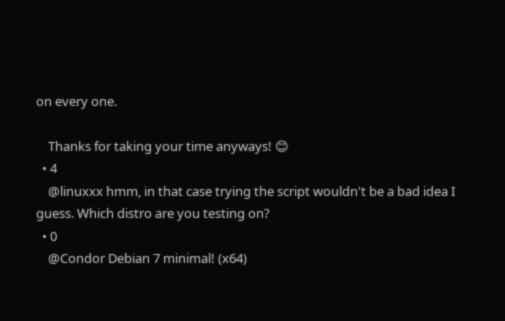on every one.

    Thanks for taking your time anyways! 😊
  • 4
    @linuxxx hmm, in that case trying the script wouldn't be a bad idea I guess. Which distro are you testing on?
  • 0
    @Condor Debian 7 minimal! (x64)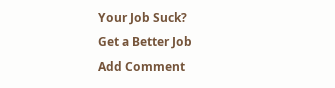Your Job Suck?
Get a Better Job
Add Comment